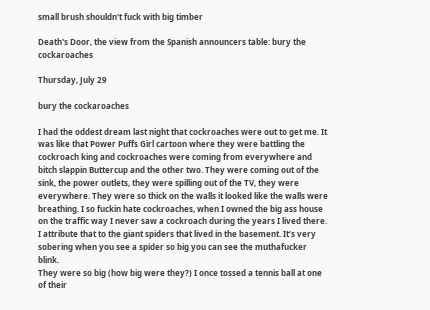small brush shouldn't fuck with big timber

Death's Door, the view from the Spanish announcers table: bury the cockaroaches

Thursday, July 29

bury the cockaroaches

I had the oddest dream last night that cockroaches were out to get me. It was like that Power Puffs Girl cartoon where they were battling the cockroach king and cockroaches were coming from everywhere and bitch slappin Buttercup and the other two. They were coming out of the sink, the power outlets, they were spilling out of the TV, they were everywhere. They were so thick on the walls it looked like the walls were breathing. I so fuckin hate cockroaches, when I owned the big ass house on the traffic way I never saw a cockroach during the years I lived there. I attribute that to the giant spiders that lived in the basement. It’s very sobering when you see a spider so big you can see the muthafucker blink.
They were so big (how big were they?) I once tossed a tennis ball at one of their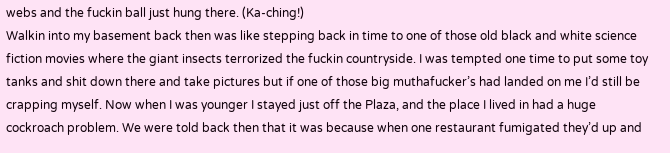webs and the fuckin ball just hung there. (Ka-ching!)
Walkin into my basement back then was like stepping back in time to one of those old black and white science fiction movies where the giant insects terrorized the fuckin countryside. I was tempted one time to put some toy tanks and shit down there and take pictures but if one of those big muthafucker’s had landed on me I’d still be crapping myself. Now when I was younger I stayed just off the Plaza, and the place I lived in had a huge cockroach problem. We were told back then that it was because when one restaurant fumigated they’d up and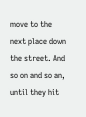move to the next place down the street. And so on and so an, until they hit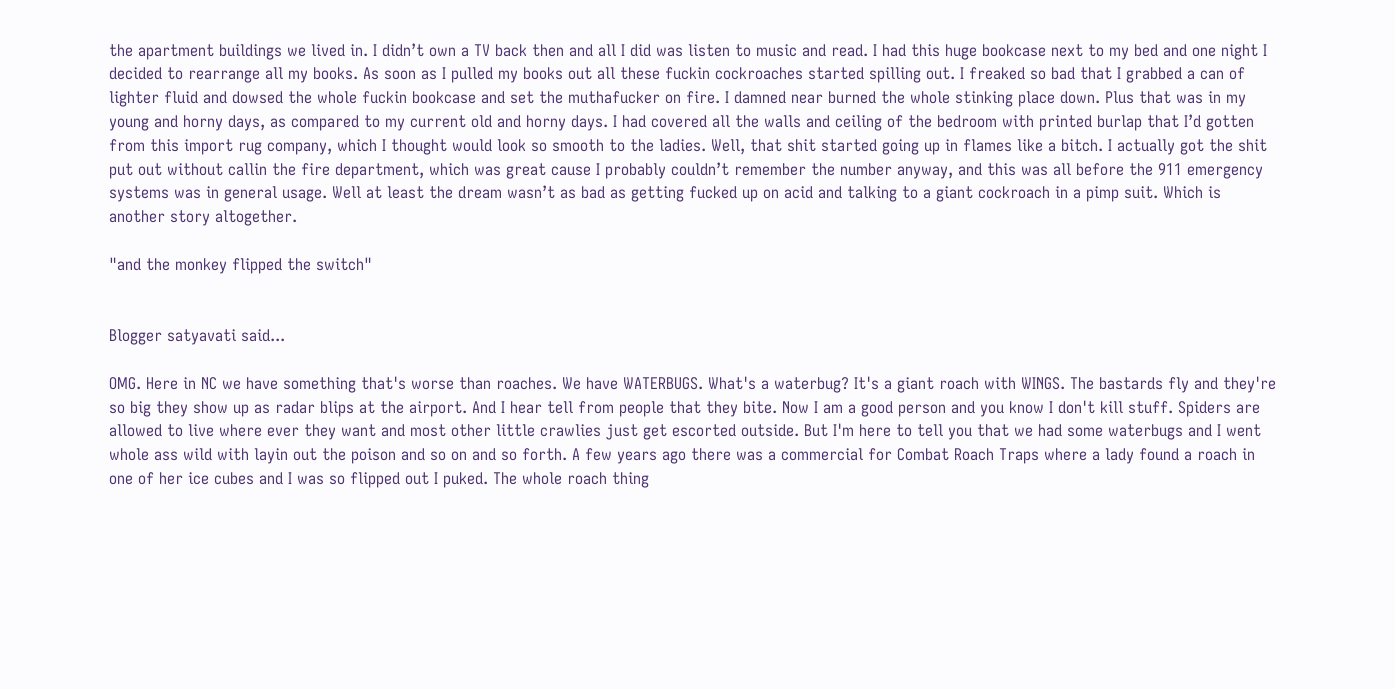the apartment buildings we lived in. I didn’t own a TV back then and all I did was listen to music and read. I had this huge bookcase next to my bed and one night I decided to rearrange all my books. As soon as I pulled my books out all these fuckin cockroaches started spilling out. I freaked so bad that I grabbed a can of lighter fluid and dowsed the whole fuckin bookcase and set the muthafucker on fire. I damned near burned the whole stinking place down. Plus that was in my young and horny days, as compared to my current old and horny days. I had covered all the walls and ceiling of the bedroom with printed burlap that I’d gotten from this import rug company, which I thought would look so smooth to the ladies. Well, that shit started going up in flames like a bitch. I actually got the shit put out without callin the fire department, which was great cause I probably couldn’t remember the number anyway, and this was all before the 911 emergency systems was in general usage. Well at least the dream wasn’t as bad as getting fucked up on acid and talking to a giant cockroach in a pimp suit. Which is another story altogether.

"and the monkey flipped the switch"


Blogger satyavati said...

OMG. Here in NC we have something that's worse than roaches. We have WATERBUGS. What's a waterbug? It's a giant roach with WINGS. The bastards fly and they're so big they show up as radar blips at the airport. And I hear tell from people that they bite. Now I am a good person and you know I don't kill stuff. Spiders are allowed to live where ever they want and most other little crawlies just get escorted outside. But I'm here to tell you that we had some waterbugs and I went whole ass wild with layin out the poison and so on and so forth. A few years ago there was a commercial for Combat Roach Traps where a lady found a roach in one of her ice cubes and I was so flipped out I puked. The whole roach thing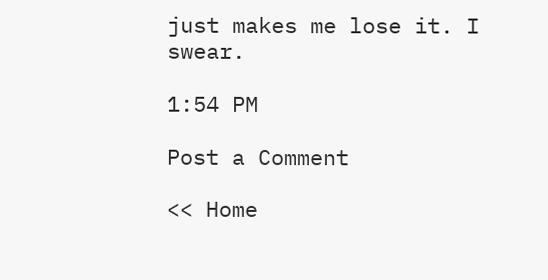just makes me lose it. I swear.

1:54 PM

Post a Comment

<< Home